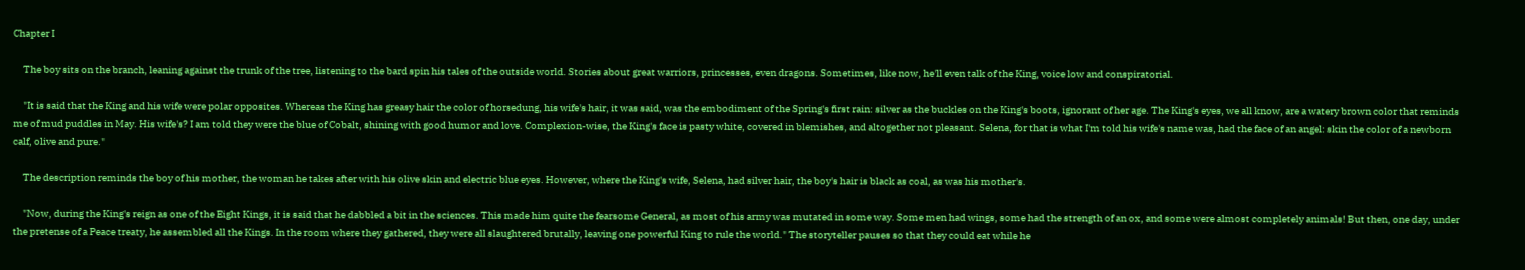Chapter I

     The boy sits on the branch, leaning against the trunk of the tree, listening to the bard spin his tales of the outside world. Stories about great warriors, princesses, even dragons. Sometimes, like now, he'll even talk of the King, voice low and conspiratorial.

     "It is said that the King and his wife were polar opposites. Whereas the King has greasy hair the color of horsedung, his wife's hair, it was said, was the embodiment of the Spring's first rain: silver as the buckles on the King's boots, ignorant of her age. The King's eyes, we all know, are a watery brown color that reminds me of mud puddles in May. His wife's? I am told they were the blue of Cobalt, shining with good humor and love. Complexion-wise, the King's face is pasty white, covered in blemishes, and altogether not pleasant. Selena, for that is what I'm told his wife's name was, had the face of an angel: skin the color of a newborn calf, olive and pure."

     The description reminds the boy of his mother, the woman he takes after with his olive skin and electric blue eyes. However, where the King's wife, Selena, had silver hair, the boy's hair is black as coal, as was his mother's.

     "Now, during the King's reign as one of the Eight Kings, it is said that he dabbled a bit in the sciences. This made him quite the fearsome General, as most of his army was mutated in some way. Some men had wings, some had the strength of an ox, and some were almost completely animals! But then, one day, under the pretense of a Peace treaty, he assembled all the Kings. In the room where they gathered, they were all slaughtered brutally, leaving one powerful King to rule the world." The storyteller pauses so that they could eat while he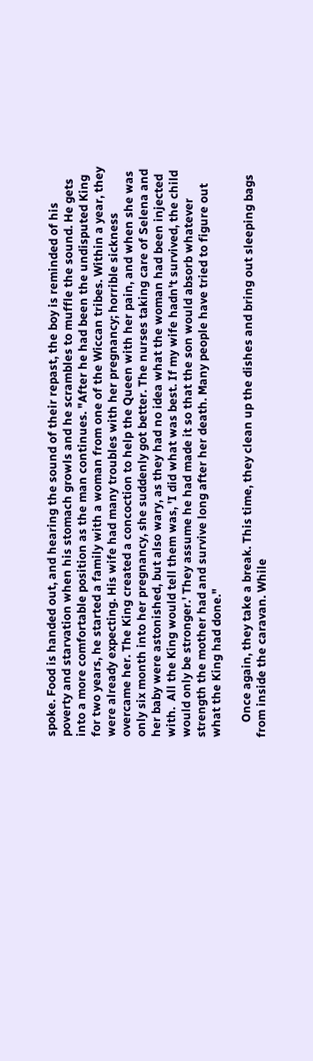spoke. Food is handed out, and hearing the sound of their repast, the boy is reminded of his poverty and starvation when his stomach growls and he scrambles to muffle the sound. He gets into a more comfortable position as the man continues. "After he had been the undisputed King for two years, he started a family with a woman from one of the Wiccan tribes. Within a year, they were already expecting. His wife had many troubles with her pregnancy; horrible sickness overcame her. The King created a concoction to help the Queen with her pain, and when she was only six month into her pregnancy, she suddenly got better. The nurses taking care of Selena and her baby were astonished, but also wary, as they had no idea what the woman had been injected with.  All the King would tell them was, 'I did what was best. If my wife hadn't survived, the child would only be stronger.' They assume he had made it so that the son would absorb whatever strength the mother had and survive long after her death. Many people have tried to figure out what the King had done."

     Once again, they take a break. This time, they clean up the dishes and bring out sleeping bags from inside the caravan. While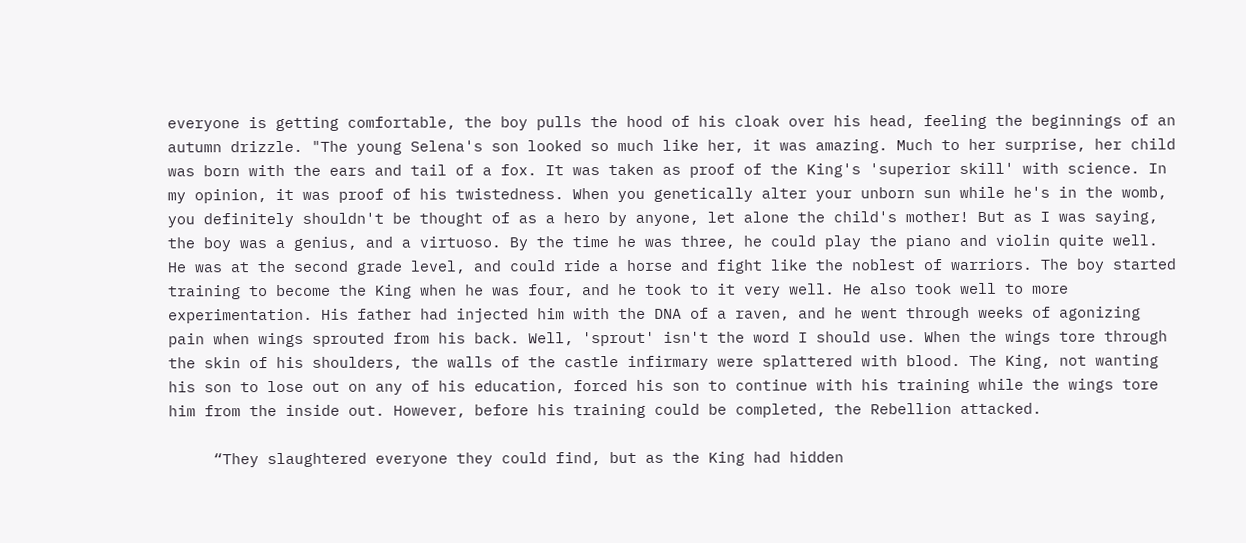everyone is getting comfortable, the boy pulls the hood of his cloak over his head, feeling the beginnings of an autumn drizzle. "The young Selena's son looked so much like her, it was amazing. Much to her surprise, her child was born with the ears and tail of a fox. It was taken as proof of the King's 'superior skill' with science. In my opinion, it was proof of his twistedness. When you genetically alter your unborn sun while he's in the womb, you definitely shouldn't be thought of as a hero by anyone, let alone the child's mother! But as I was saying, the boy was a genius, and a virtuoso. By the time he was three, he could play the piano and violin quite well. He was at the second grade level, and could ride a horse and fight like the noblest of warriors. The boy started training to become the King when he was four, and he took to it very well. He also took well to more experimentation. His father had injected him with the DNA of a raven, and he went through weeks of agonizing pain when wings sprouted from his back. Well, 'sprout' isn't the word I should use. When the wings tore through the skin of his shoulders, the walls of the castle infirmary were splattered with blood. The King, not wanting his son to lose out on any of his education, forced his son to continue with his training while the wings tore him from the inside out. However, before his training could be completed, the Rebellion attacked.

     “They slaughtered everyone they could find, but as the King had hidden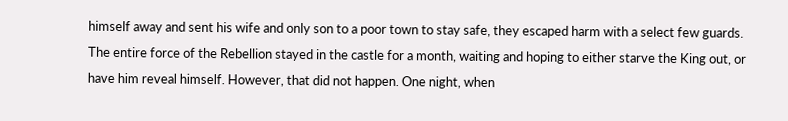himself away and sent his wife and only son to a poor town to stay safe, they escaped harm with a select few guards. The entire force of the Rebellion stayed in the castle for a month, waiting and hoping to either starve the King out, or have him reveal himself. However, that did not happen. One night, when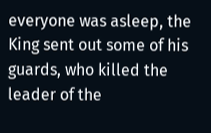everyone was asleep, the King sent out some of his guards, who killed the leader of the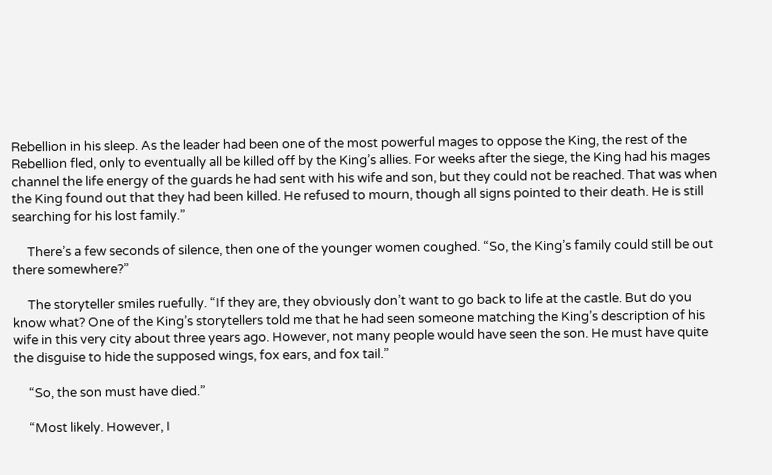Rebellion in his sleep. As the leader had been one of the most powerful mages to oppose the King, the rest of the Rebellion fled, only to eventually all be killed off by the King’s allies. For weeks after the siege, the King had his mages channel the life energy of the guards he had sent with his wife and son, but they could not be reached. That was when the King found out that they had been killed. He refused to mourn, though all signs pointed to their death. He is still searching for his lost family.”

     There’s a few seconds of silence, then one of the younger women coughed. “So, the King’s family could still be out there somewhere?”

     The storyteller smiles ruefully. “If they are, they obviously don’t want to go back to life at the castle. But do you know what? One of the King’s storytellers told me that he had seen someone matching the King’s description of his wife in this very city about three years ago. However, not many people would have seen the son. He must have quite the disguise to hide the supposed wings, fox ears, and fox tail.”

     “So, the son must have died.”

     “Most likely. However, I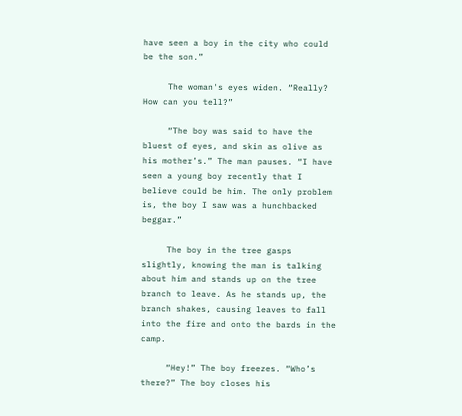have seen a boy in the city who could be the son.”

     The woman's eyes widen. “Really? How can you tell?”

     “The boy was said to have the bluest of eyes, and skin as olive as his mother’s.” The man pauses. “I have seen a young boy recently that I believe could be him. The only problem is, the boy I saw was a hunchbacked beggar.”

     The boy in the tree gasps slightly, knowing the man is talking about him and stands up on the tree branch to leave. As he stands up, the branch shakes, causing leaves to fall into the fire and onto the bards in the camp.

     “Hey!” The boy freezes. “Who’s there?” The boy closes his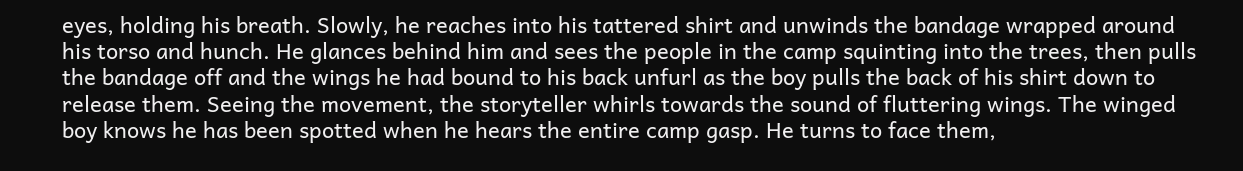eyes, holding his breath. Slowly, he reaches into his tattered shirt and unwinds the bandage wrapped around his torso and hunch. He glances behind him and sees the people in the camp squinting into the trees, then pulls the bandage off and the wings he had bound to his back unfurl as the boy pulls the back of his shirt down to release them. Seeing the movement, the storyteller whirls towards the sound of fluttering wings. The winged boy knows he has been spotted when he hears the entire camp gasp. He turns to face them,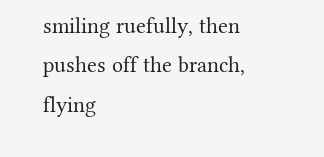smiling ruefully, then pushes off the branch, flying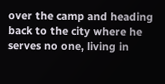over the camp and heading back to the city where he serves no one, living in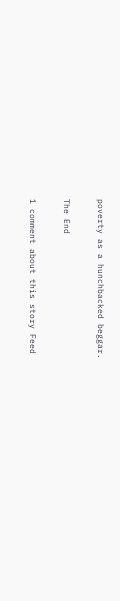poverty as a hunchbacked beggar.

The End

1 comment about this story Feed